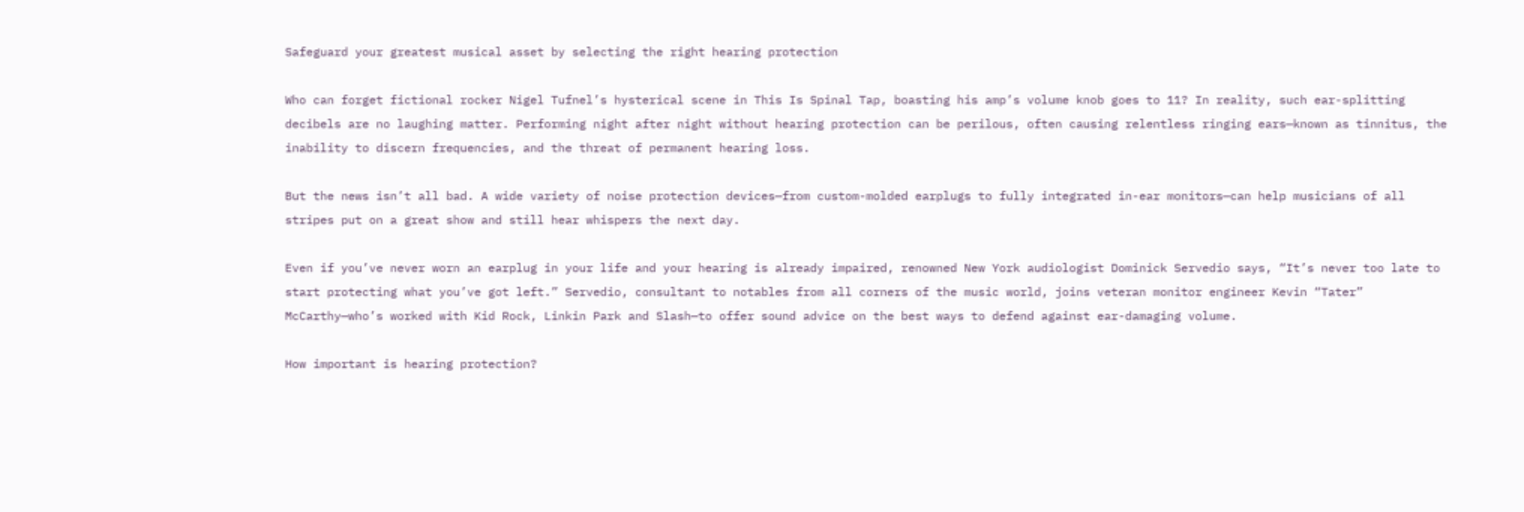Safeguard your greatest musical asset by selecting the right hearing protection

Who can forget fictional rocker Nigel Tufnel’s hysterical scene in This Is Spinal Tap, boasting his amp’s volume knob goes to 11? In reality, such ear-splitting decibels are no laughing matter. Performing night after night without hearing protection can be perilous, often causing relentless ringing ears—known as tinnitus, the inability to discern frequencies, and the threat of permanent hearing loss.

But the news isn’t all bad. A wide variety of noise protection devices—from custom-molded earplugs to fully integrated in-ear monitors—can help musicians of all stripes put on a great show and still hear whispers the next day.

Even if you’ve never worn an earplug in your life and your hearing is already impaired, renowned New York audiologist Dominick Servedio says, “It’s never too late to start protecting what you’ve got left.” Servedio, consultant to notables from all corners of the music world, joins veteran monitor engineer Kevin “Tater” McCarthy—who’s worked with Kid Rock, Linkin Park and Slash—to offer sound advice on the best ways to defend against ear-damaging volume.

How important is hearing protection?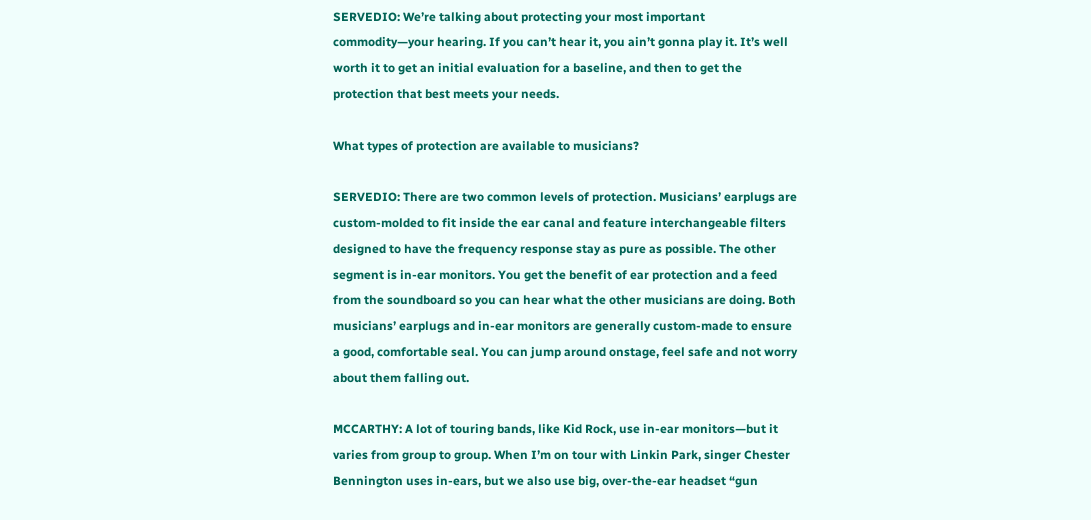SERVEDIO: We’re talking about protecting your most important commodity—your hearing. If you can’t hear it, you ain’t gonna play it. It’s well worth it to get an initial evaluation for a baseline, and then to get the protection that best meets your needs.

What types of protection are available to musicians?

SERVEDIO: There are two common levels of protection. Musicians’ earplugs are custom-molded to fit inside the ear canal and feature interchangeable filters designed to have the frequency response stay as pure as possible. The other segment is in-ear monitors. You get the benefit of ear protection and a feed from the soundboard so you can hear what the other musicians are doing. Both musicians’ earplugs and in-ear monitors are generally custom-made to ensure a good, comfortable seal. You can jump around onstage, feel safe and not worry about them falling out.

MCCARTHY: A lot of touring bands, like Kid Rock, use in-ear monitors—but it varies from group to group. When I’m on tour with Linkin Park, singer Chester Bennington uses in-ears, but we also use big, over-the-ear headset “gun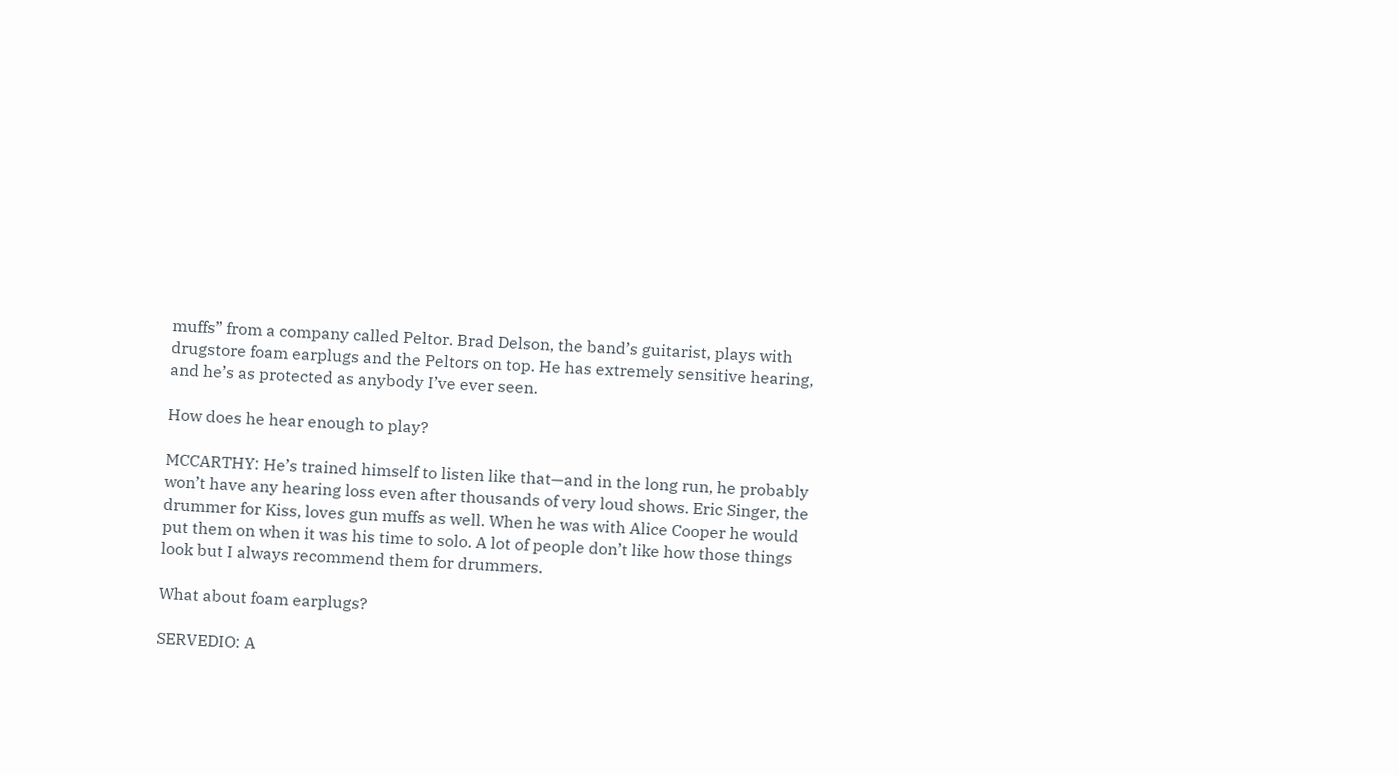muffs” from a company called Peltor. Brad Delson, the band’s guitarist, plays with drugstore foam earplugs and the Peltors on top. He has extremely sensitive hearing, and he’s as protected as anybody I’ve ever seen.

How does he hear enough to play?

MCCARTHY: He’s trained himself to listen like that—and in the long run, he probably won’t have any hearing loss even after thousands of very loud shows. Eric Singer, the drummer for Kiss, loves gun muffs as well. When he was with Alice Cooper he would put them on when it was his time to solo. A lot of people don’t like how those things look but I always recommend them for drummers.

What about foam earplugs?

SERVEDIO: A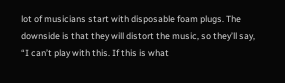lot of musicians start with disposable foam plugs. The downside is that they will distort the music, so they’ll say, “I can’t play with this. If this is what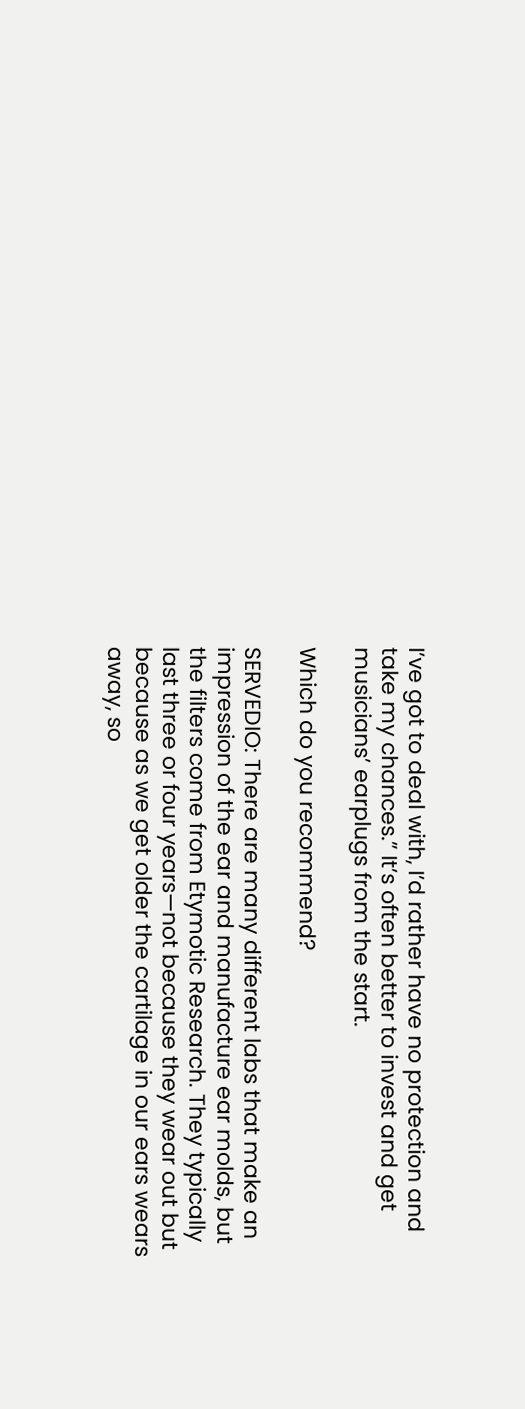I’ve got to deal with, I’d rather have no protection and take my chances.” It’s often better to invest and get musicians’ earplugs from the start.

Which do you recommend?

SERVEDIO: There are many different labs that make an impression of the ear and manufacture ear molds, but the filters come from Etymotic Research. They typically last three or four years—not because they wear out but because as we get older the cartilage in our ears wears away, so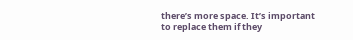there’s more space. It’s important to replace them if they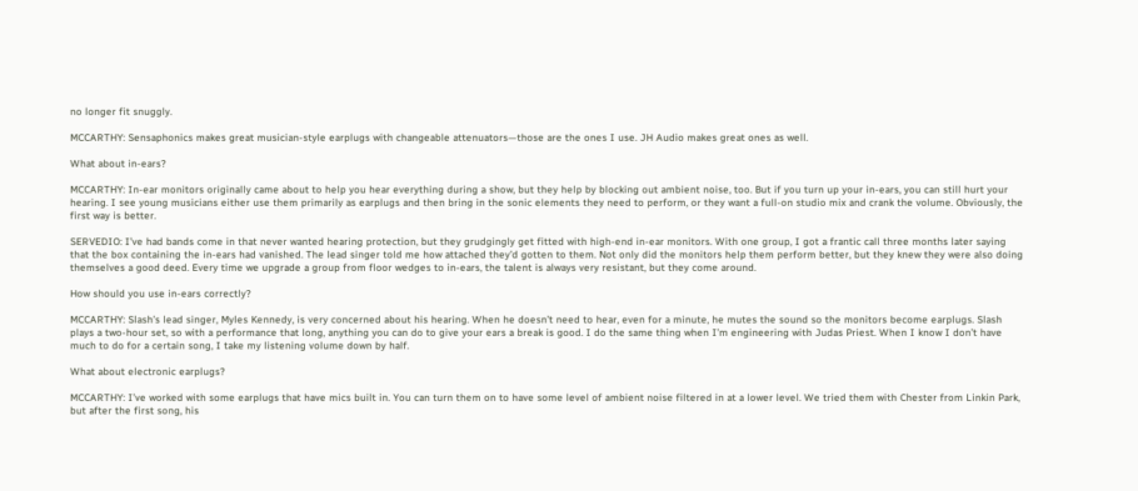no longer fit snuggly.

MCCARTHY: Sensaphonics makes great musician-style earplugs with changeable attenuators—those are the ones I use. JH Audio makes great ones as well.

What about in-ears?

MCCARTHY: In-ear monitors originally came about to help you hear everything during a show, but they help by blocking out ambient noise, too. But if you turn up your in-ears, you can still hurt your hearing. I see young musicians either use them primarily as earplugs and then bring in the sonic elements they need to perform, or they want a full-on studio mix and crank the volume. Obviously, the first way is better.

SERVEDIO: I’ve had bands come in that never wanted hearing protection, but they grudgingly get fitted with high-end in-ear monitors. With one group, I got a frantic call three months later saying that the box containing the in-ears had vanished. The lead singer told me how attached they’d gotten to them. Not only did the monitors help them perform better, but they knew they were also doing themselves a good deed. Every time we upgrade a group from floor wedges to in-ears, the talent is always very resistant, but they come around.

How should you use in-ears correctly?

MCCARTHY: Slash’s lead singer, Myles Kennedy, is very concerned about his hearing. When he doesn’t need to hear, even for a minute, he mutes the sound so the monitors become earplugs. Slash plays a two-hour set, so with a performance that long, anything you can do to give your ears a break is good. I do the same thing when I’m engineering with Judas Priest. When I know I don’t have much to do for a certain song, I take my listening volume down by half.

What about electronic earplugs?

MCCARTHY: I’ve worked with some earplugs that have mics built in. You can turn them on to have some level of ambient noise filtered in at a lower level. We tried them with Chester from Linkin Park, but after the first song, his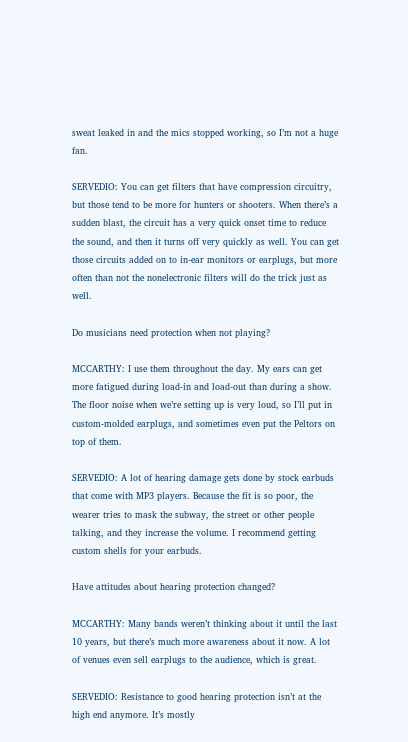sweat leaked in and the mics stopped working, so I’m not a huge fan.

SERVEDIO: You can get filters that have compression circuitry, but those tend to be more for hunters or shooters. When there’s a sudden blast, the circuit has a very quick onset time to reduce the sound, and then it turns off very quickly as well. You can get those circuits added on to in-ear monitors or earplugs, but more often than not the nonelectronic filters will do the trick just as well.

Do musicians need protection when not playing?

MCCARTHY: I use them throughout the day. My ears can get more fatigued during load-in and load-out than during a show. The floor noise when we’re setting up is very loud, so I’ll put in custom-molded earplugs, and sometimes even put the Peltors on top of them.

SERVEDIO: A lot of hearing damage gets done by stock earbuds that come with MP3 players. Because the fit is so poor, the wearer tries to mask the subway, the street or other people talking, and they increase the volume. I recommend getting custom shells for your earbuds.

Have attitudes about hearing protection changed?

MCCARTHY: Many bands weren’t thinking about it until the last 10 years, but there’s much more awareness about it now. A lot of venues even sell earplugs to the audience, which is great.

SERVEDIO: Resistance to good hearing protection isn’t at the high end anymore. It’s mostly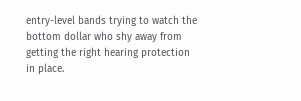entry-level bands trying to watch the bottom dollar who shy away from getting the right hearing protection in place.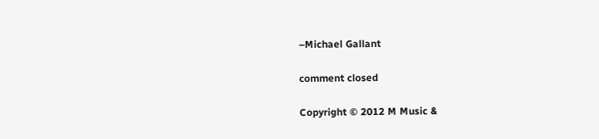–Michael Gallant

comment closed

Copyright © 2012 M Music &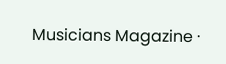Musicians Magazine ·